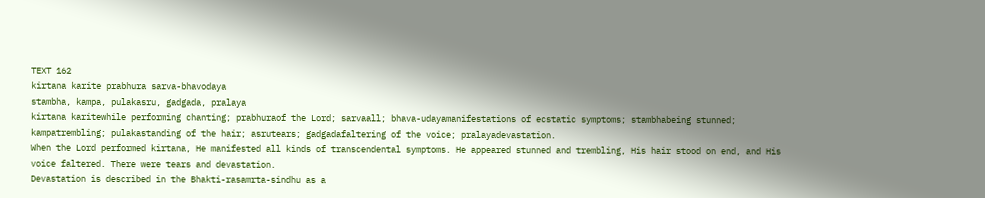TEXT 162
kirtana karite prabhura sarva-bhavodaya
stambha, kampa, pulakasru, gadgada, pralaya
kirtana karitewhile performing chanting; prabhuraof the Lord; sarvaall; bhava-udayamanifestations of ecstatic symptoms; stambhabeing stunned; kampatrembling; pulakastanding of the hair; asrutears; gadgadafaltering of the voice; pralayadevastation.
When the Lord performed kirtana, He manifested all kinds of transcendental symptoms. He appeared stunned and trembling, His hair stood on end, and His voice faltered. There were tears and devastation.
Devastation is described in the Bhakti-rasamrta-sindhu as a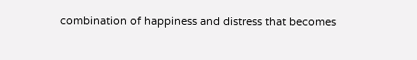combination of happiness and distress that becomes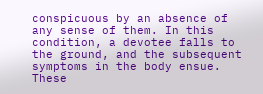conspicuous by an absence of any sense of them. In this condition, a devotee falls to the ground, and the subsequent symptoms in the body ensue. These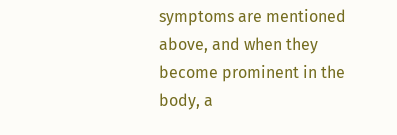symptoms are mentioned above, and when they become prominent in the body, a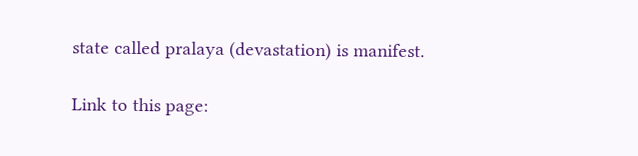state called pralaya (devastation) is manifest.

Link to this page: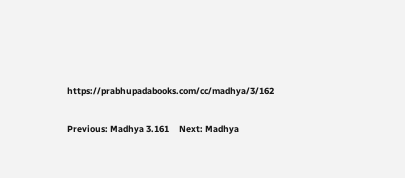https://prabhupadabooks.com/cc/madhya/3/162

Previous: Madhya 3.161     Next: Madhya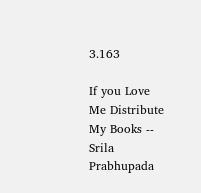3.163

If you Love Me Distribute My Books -- Srila Prabhupada